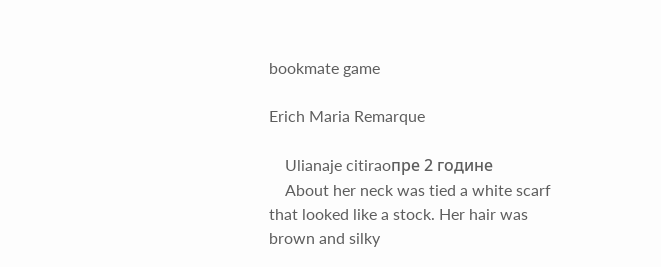bookmate game

Erich Maria Remarque

    Ulianaje citiraoпре 2 године
    About her neck was tied a white scarf that looked like a stock. Her hair was brown and silky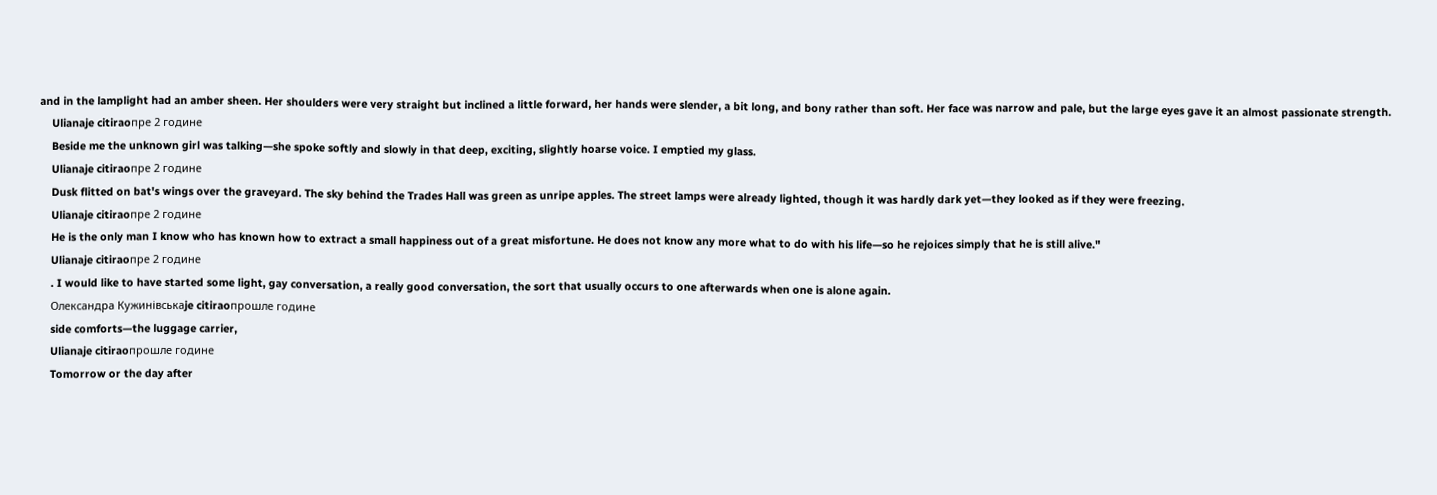and in the lamplight had an amber sheen. Her shoulders were very straight but inclined a little forward, her hands were slender, a bit long, and bony rather than soft. Her face was narrow and pale, but the large eyes gave it an almost passionate strength.
    Ulianaje citiraoпре 2 године
    Beside me the unknown girl was talking—she spoke softly and slowly in that deep, exciting, slightly hoarse voice. I emptied my glass.
    Ulianaje citiraoпре 2 године
    Dusk flitted on bat's wings over the graveyard. The sky behind the Trades Hall was green as unripe apples. The street lamps were already lighted, though it was hardly dark yet—they looked as if they were freezing.
    Ulianaje citiraoпре 2 године
    He is the only man I know who has known how to extract a small happiness out of a great misfortune. He does not know any more what to do with his life—so he rejoices simply that he is still alive."
    Ulianaje citiraoпре 2 године
    . I would like to have started some light, gay conversation, a really good conversation, the sort that usually occurs to one afterwards when one is alone again.
    Олександра Кужинівськаje citiraoпрошле године
    side comforts—the luggage carrier,
    Ulianaje citiraoпрошле године
    Tomorrow or the day after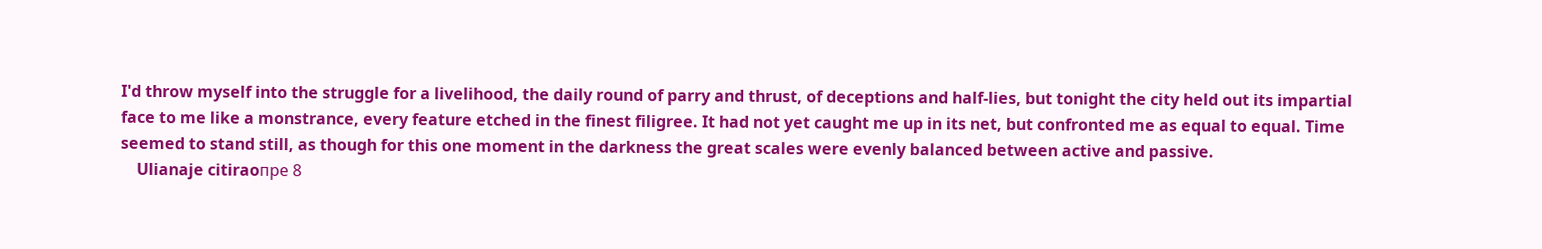I'd throw myself into the struggle for a livelihood, the daily round of parry and thrust, of deceptions and half-lies, but tonight the city held out its impartial face to me like a monstrance, every feature etched in the finest filigree. It had not yet caught me up in its net, but confronted me as equal to equal. Time seemed to stand still, as though for this one moment in the darkness the great scales were evenly balanced between active and passive.
    Ulianaje citiraoпре 8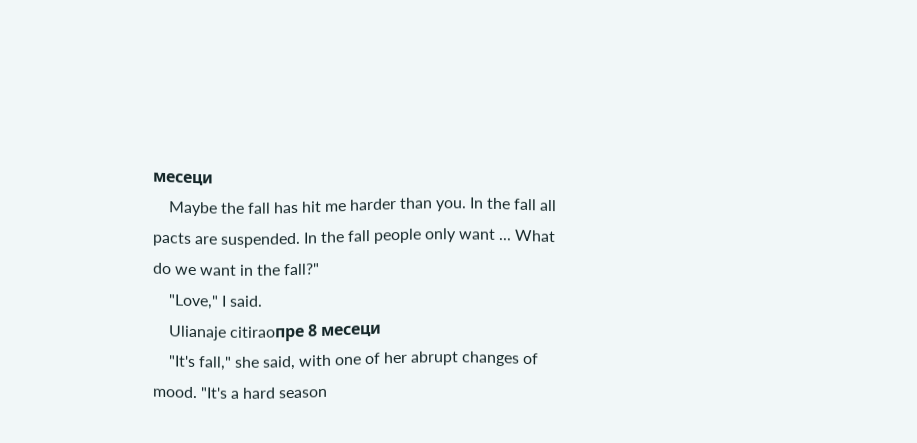месеци
    Maybe the fall has hit me harder than you. In the fall all pacts are suspended. In the fall people only want ... What do we want in the fall?"
    "Love," I said.
    Ulianaje citiraoпре 8 месеци
    "It's fall," she said, with one of her abrupt changes of mood. "It's a hard season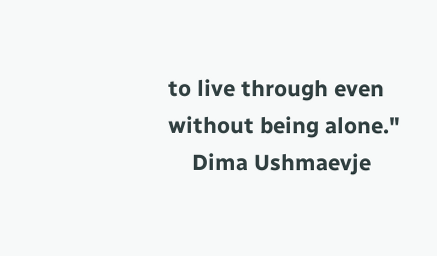to live through even without being alone."
    Dima Ushmaevje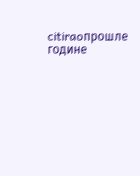citiraoпрошле године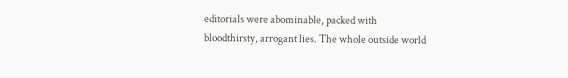editorials were abominable, packed with bloodthirsty, arrogant lies. The whole outside world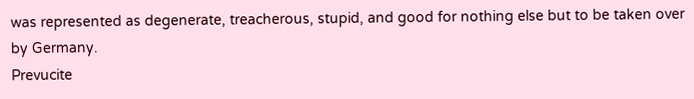was represented as degenerate, treacherous, stupid, and good for nothing else but to be taken over by Germany.
Prevucite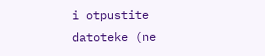i otpustite datoteke (ne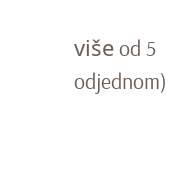više od 5 odjednom)